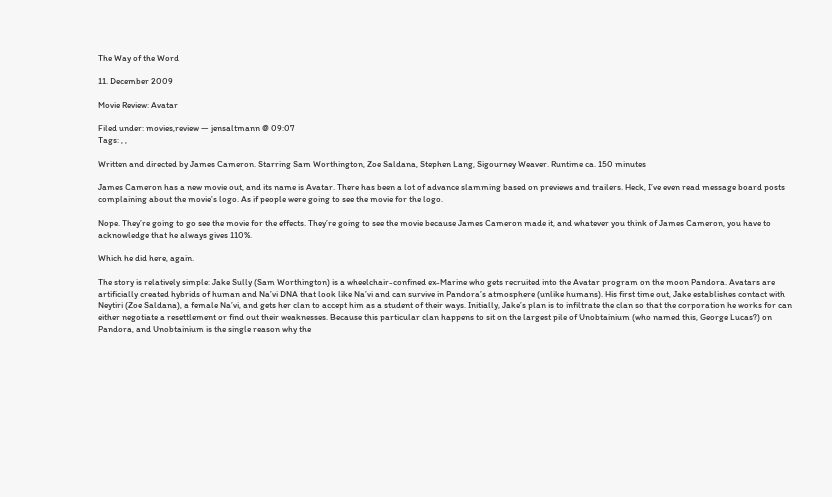The Way of the Word

11. December 2009

Movie Review: Avatar

Filed under: movies,review — jensaltmann @ 09:07
Tags: , ,

Written and directed by James Cameron. Starring Sam Worthington, Zoe Saldana, Stephen Lang, Sigourney Weaver. Runtime ca. 150 minutes

James Cameron has a new movie out, and its name is Avatar. There has been a lot of advance slamming based on previews and trailers. Heck, I’ve even read message board posts complaining about the movie’s logo. As if people were going to see the movie for the logo.

Nope. They’re going to go see the movie for the effects. They’re going to see the movie because James Cameron made it, and whatever you think of James Cameron, you have to acknowledge that he always gives 110%.

Which he did here, again.

The story is relatively simple: Jake Sully (Sam Worthington) is a wheelchair-confined ex-Marine who gets recruited into the Avatar program on the moon Pandora. Avatars are artificially created hybrids of human and Na’vi DNA that look like Na’vi and can survive in Pandora’s atmosphere (unlike humans). His first time out, Jake establishes contact with Neytiri (Zoe Saldana), a female Na’vi, and gets her clan to accept him as a student of their ways. Initially, Jake’s plan is to infiltrate the clan so that the corporation he works for can either negotiate a resettlement or find out their weaknesses. Because this particular clan happens to sit on the largest pile of Unobtainium (who named this, George Lucas?) on Pandora, and Unobtainium is the single reason why the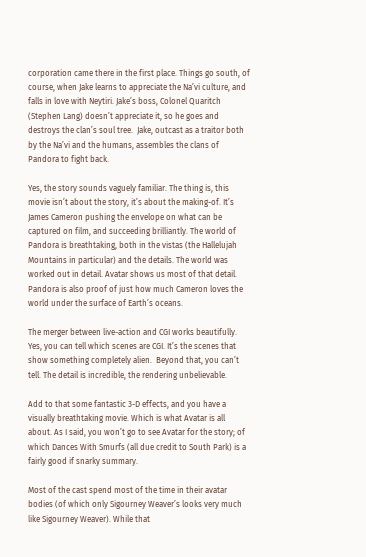corporation came there in the first place. Things go south, of course, when Jake learns to appreciate the Na’vi culture, and falls in love with Neytiri. Jake’s boss, Colonel Quaritch (Stephen Lang) doesn’t appreciate it, so he goes and destroys the clan’s soul tree.  Jake, outcast as a traitor both by the Na’vi and the humans, assembles the clans of Pandora to fight back.

Yes, the story sounds vaguely familiar. The thing is, this movie isn’t about the story, it’s about the making-of. It’s James Cameron pushing the envelope on what can be captured on film, and succeeding brilliantly. The world of Pandora is breathtaking, both in the vistas (the Hallelujah Mountains in particular) and the details. The world was worked out in detail. Avatar shows us most of that detail. Pandora is also proof of just how much Cameron loves the world under the surface of Earth’s oceans.

The merger between live-action and CGI works beautifully. Yes, you can tell which scenes are CGI. It’s the scenes that show something completely alien.  Beyond that, you can’t tell. The detail is incredible, the rendering unbelievable.

Add to that some fantastic 3-D effects, and you have a visually breathtaking movie. Which is what Avatar is all about. As I said, you won’t go to see Avatar for the story; of which Dances With Smurfs (all due credit to South Park) is a fairly good if snarky summary.

Most of the cast spend most of the time in their avatar bodies (of which only Sigourney Weaver’s looks very much like Sigourney Weaver). While that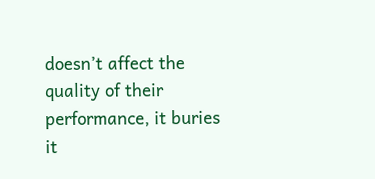doesn’t affect the quality of their performance, it buries it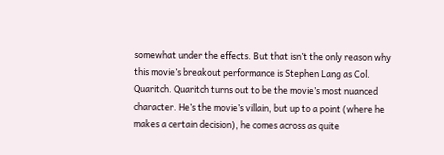somewhat under the effects. But that isn’t the only reason why this movie’s breakout performance is Stephen Lang as Col. Quaritch. Quaritch turns out to be the movie’s most nuanced character. He’s the movie’s villain, but up to a point (where he makes a certain decision), he comes across as quite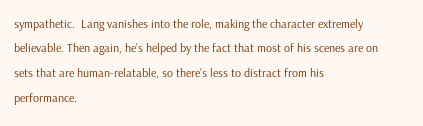sympathetic.  Lang vanishes into the role, making the character extremely believable. Then again, he’s helped by the fact that most of his scenes are on sets that are human-relatable, so there’s less to distract from his performance.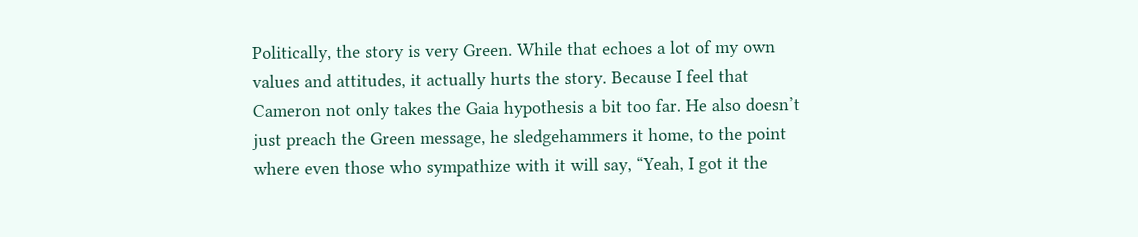Politically, the story is very Green. While that echoes a lot of my own values and attitudes, it actually hurts the story. Because I feel that Cameron not only takes the Gaia hypothesis a bit too far. He also doesn’t just preach the Green message, he sledgehammers it home, to the point where even those who sympathize with it will say, “Yeah, I got it the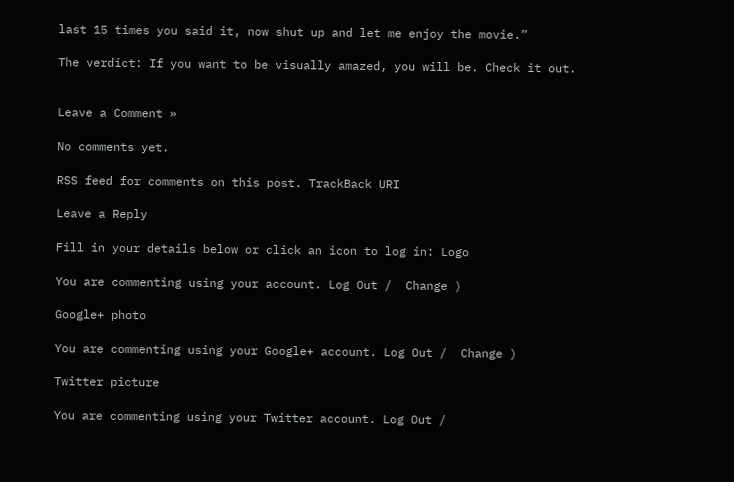last 15 times you said it, now shut up and let me enjoy the movie.”

The verdict: If you want to be visually amazed, you will be. Check it out.


Leave a Comment »

No comments yet.

RSS feed for comments on this post. TrackBack URI

Leave a Reply

Fill in your details below or click an icon to log in: Logo

You are commenting using your account. Log Out /  Change )

Google+ photo

You are commenting using your Google+ account. Log Out /  Change )

Twitter picture

You are commenting using your Twitter account. Log Out /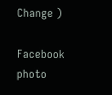Change )

Facebook photo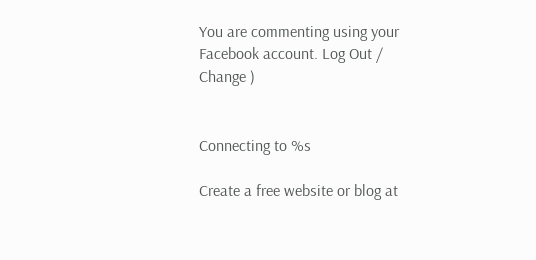You are commenting using your Facebook account. Log Out /  Change )


Connecting to %s

Create a free website or blog at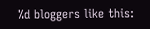%d bloggers like this: